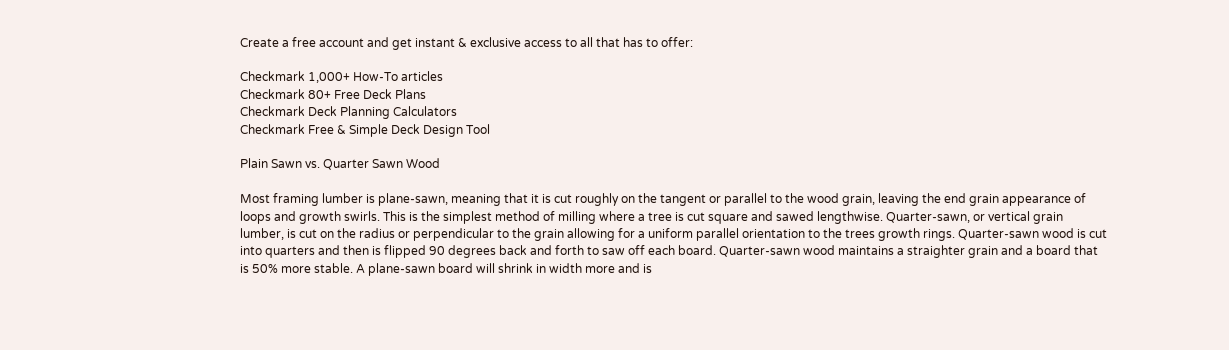Create a free account and get instant & exclusive access to all that has to offer:

Checkmark 1,000+ How-To articles
Checkmark 80+ Free Deck Plans
Checkmark Deck Planning Calculators
Checkmark Free & Simple Deck Design Tool

Plain Sawn vs. Quarter Sawn Wood

Most framing lumber is plane-sawn, meaning that it is cut roughly on the tangent or parallel to the wood grain, leaving the end grain appearance of loops and growth swirls. This is the simplest method of milling where a tree is cut square and sawed lengthwise. Quarter-sawn, or vertical grain lumber, is cut on the radius or perpendicular to the grain allowing for a uniform parallel orientation to the trees growth rings. Quarter-sawn wood is cut into quarters and then is flipped 90 degrees back and forth to saw off each board. Quarter-sawn wood maintains a straighter grain and a board that is 50% more stable. A plane-sawn board will shrink in width more and is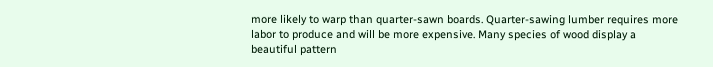more likely to warp than quarter-sawn boards. Quarter-sawing lumber requires more labor to produce and will be more expensive. Many species of wood display a beautiful pattern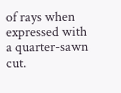of rays when expressed with a quarter-sawn cut.